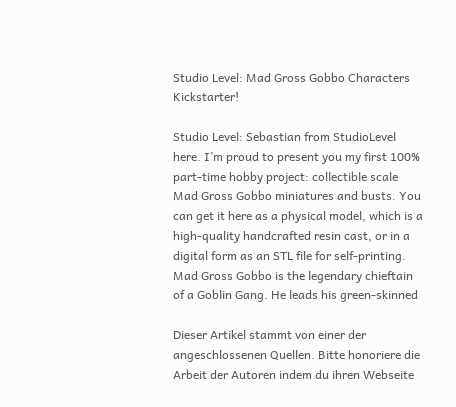Studio Level: Mad Gross Gobbo Characters Kickstarter!

Studio Level: Sebastian from StudioLevel here. I’m proud to present you my first 100% part-time hobby project: collectible scale Mad Gross Gobbo miniatures and busts. You can get it here as a physical model, which is a high-quality handcrafted resin cast, or in a digital form as an STL file for self-printing. Mad Gross Gobbo is the legendary chieftain of a Goblin Gang. He leads his green-skinned

Dieser Artikel stammt von einer der angeschlossenen Quellen. Bitte honoriere die Arbeit der Autoren indem du ihren Webseite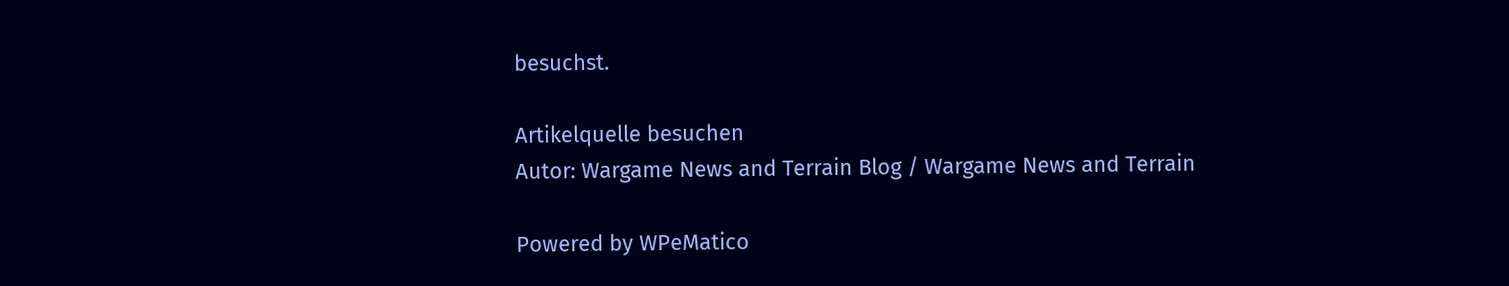besuchst.

Artikelquelle besuchen
Autor: Wargame News and Terrain Blog / Wargame News and Terrain

Powered by WPeMatico